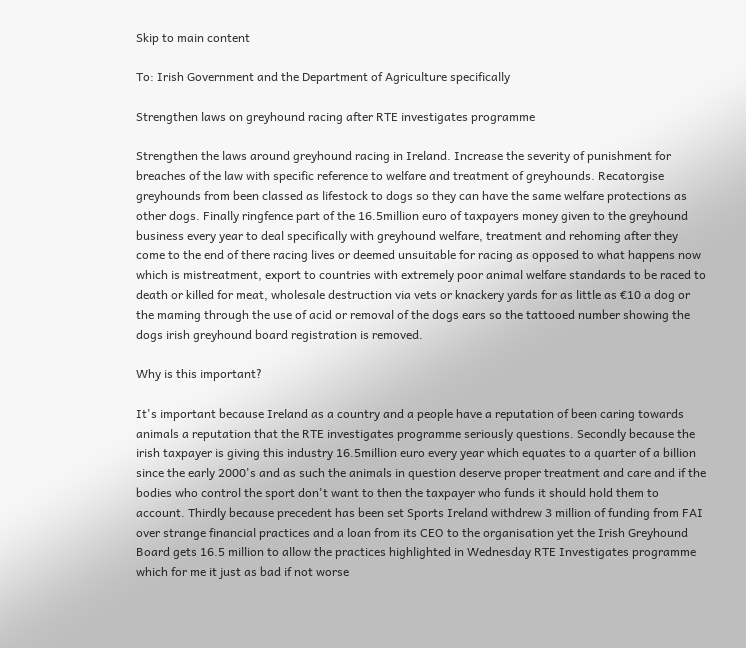Skip to main content

To: Irish Government and the Department of Agriculture specifically

Strengthen laws on greyhound racing after RTE investigates programme

Strengthen the laws around greyhound racing in Ireland. Increase the severity of punishment for breaches of the law with specific reference to welfare and treatment of greyhounds. Recatorgise greyhounds from been classed as lifestock to dogs so they can have the same welfare protections as other dogs. Finally ringfence part of the 16.5million euro of taxpayers money given to the greyhound business every year to deal specifically with greyhound welfare, treatment and rehoming after they come to the end of there racing lives or deemed unsuitable for racing as opposed to what happens now which is mistreatment, export to countries with extremely poor animal welfare standards to be raced to death or killed for meat, wholesale destruction via vets or knackery yards for as little as €10 a dog or the maming through the use of acid or removal of the dogs ears so the tattooed number showing the dogs irish greyhound board registration is removed.

Why is this important?

It's important because Ireland as a country and a people have a reputation of been caring towards animals a reputation that the RTE investigates programme seriously questions. Secondly because the irish taxpayer is giving this industry 16.5million euro every year which equates to a quarter of a billion since the early 2000's and as such the animals in question deserve proper treatment and care and if the bodies who control the sport don't want to then the taxpayer who funds it should hold them to account. Thirdly because precedent has been set Sports Ireland withdrew 3 million of funding from FAI over strange financial practices and a loan from its CEO to the organisation yet the Irish Greyhound Board gets 16.5 million to allow the practices highlighted in Wednesday RTE Investigates programme which for me it just as bad if not worse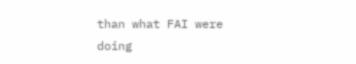than what FAI were doing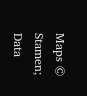Maps © Stamen; Data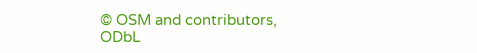© OSM and contributors, ODbL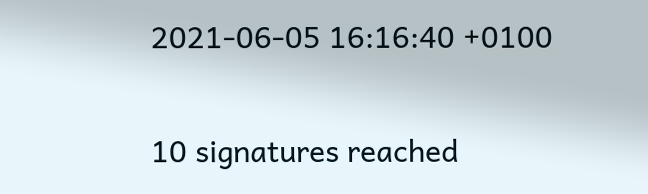2021-06-05 16:16:40 +0100

10 signatures reached